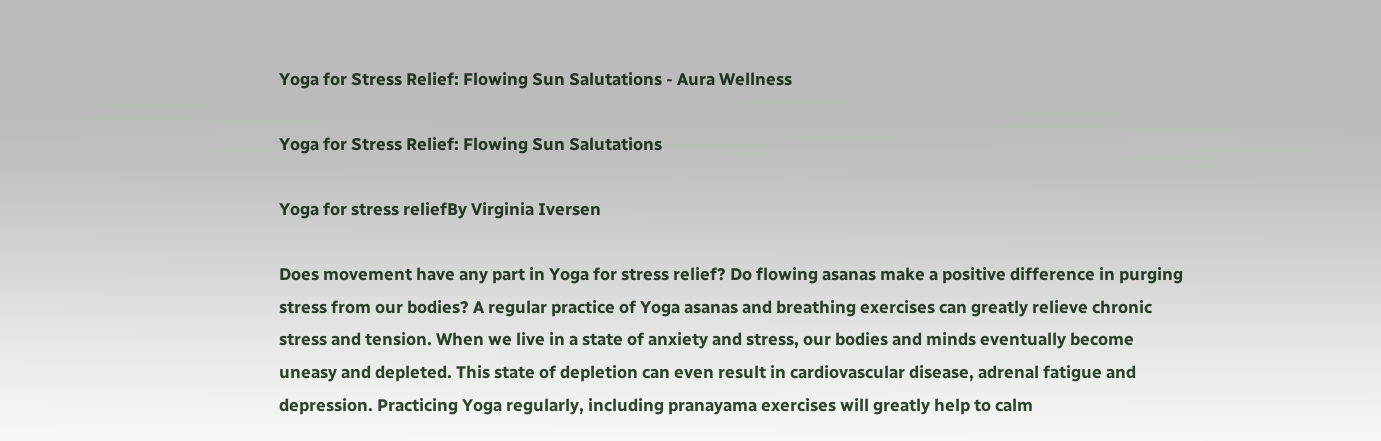Yoga for Stress Relief: Flowing Sun Salutations - Aura Wellness

Yoga for Stress Relief: Flowing Sun Salutations

Yoga for stress reliefBy Virginia Iversen

Does movement have any part in Yoga for stress relief? Do flowing asanas make a positive difference in purging stress from our bodies? A regular practice of Yoga asanas and breathing exercises can greatly relieve chronic stress and tension. When we live in a state of anxiety and stress, our bodies and minds eventually become uneasy and depleted. This state of depletion can even result in cardiovascular disease, adrenal fatigue and depression. Practicing Yoga regularly, including pranayama exercises will greatly help to calm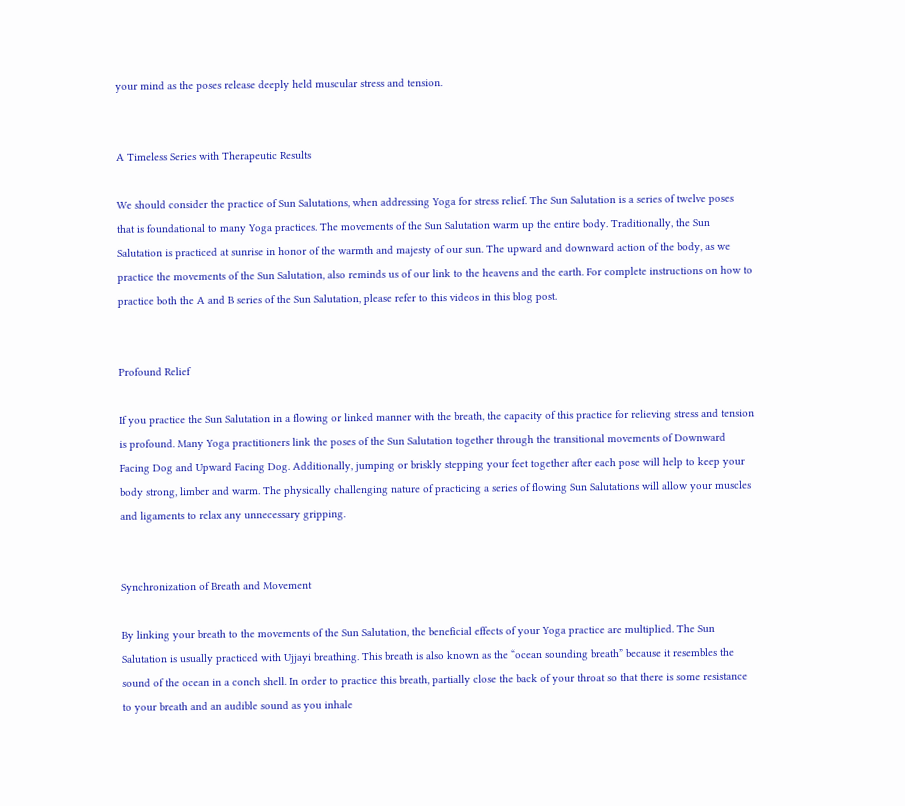your mind as the poses release deeply held muscular stress and tension.


A Timeless Series with Therapeutic Results

We should consider the practice of Sun Salutations, when addressing Yoga for stress relief. The Sun Salutation is a series of twelve poses that is foundational to many Yoga practices. The movements of the Sun Salutation warm up the entire body. Traditionally, the Sun Salutation is practiced at sunrise in honor of the warmth and majesty of our sun. The upward and downward action of the body, as we practice the movements of the Sun Salutation, also reminds us of our link to the heavens and the earth. For complete instructions on how to practice both the A and B series of the Sun Salutation, please refer to this videos in this blog post.


Profound Relief

If you practice the Sun Salutation in a flowing or linked manner with the breath, the capacity of this practice for relieving stress and tension is profound. Many Yoga practitioners link the poses of the Sun Salutation together through the transitional movements of Downward Facing Dog and Upward Facing Dog. Additionally, jumping or briskly stepping your feet together after each pose will help to keep your body strong, limber and warm. The physically challenging nature of practicing a series of flowing Sun Salutations will allow your muscles and ligaments to relax any unnecessary gripping.


Synchronization of Breath and Movement

By linking your breath to the movements of the Sun Salutation, the beneficial effects of your Yoga practice are multiplied. The Sun Salutation is usually practiced with Ujjayi breathing. This breath is also known as the “ocean sounding breath” because it resembles the sound of the ocean in a conch shell. In order to practice this breath, partially close the back of your throat so that there is some resistance to your breath and an audible sound as you inhale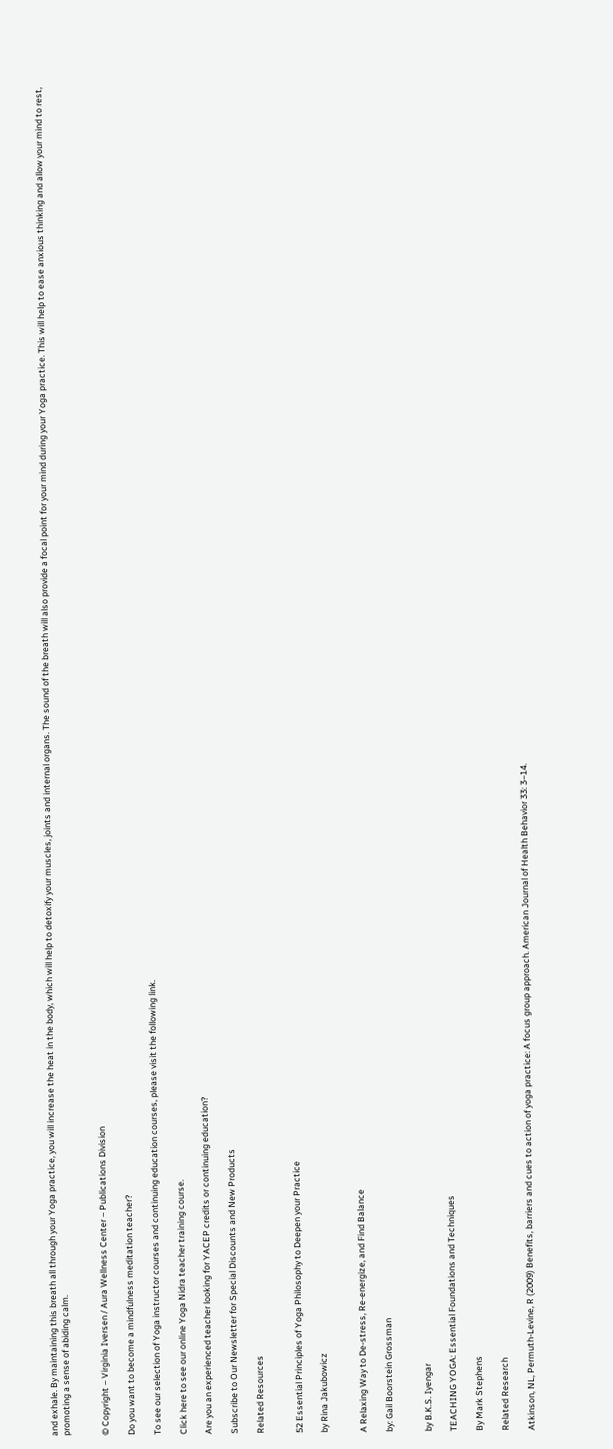and exhale. By maintaining this breath all through your Yoga practice, you will increase the heat in the body, which will help to detoxify your muscles, joints and internal organs. The sound of the breath will also provide a focal point for your mind during your Yoga practice. This will help to ease anxious thinking and allow your mind to rest, promoting a sense of abiding calm.


© Copyright – Virginia Iversen / Aura Wellness Center – Publications Division

Do you want to become a mindfulness meditation teacher?

To see our selection of Yoga instructor courses and continuing education courses, please visit the following link.

Click here to see our online Yoga Nidra teacher training course.

Are you an experienced teacher looking for YACEP credits or continuing education?

Subscribe to Our Newsletter for Special Discounts and New Products

Related Resources


52 Essential Principles of Yoga Philosophy to Deepen your Practice

by Rina Jakubowicz


A Relaxing Way to De-stress, Re-energize, and Find Balance

by: Gail Boorstein Grossman


by B.K.S. Iyengar

TEACHING YOGA: Essential Foundations and Techniques

By Mark Stephens

Related Research

Atkinson, NL, Permuth-Levine, R (2009) Benefits, barriers and cues to action of yoga practice: A focus group approach. American Journal of Health Behavior 33: 3–14.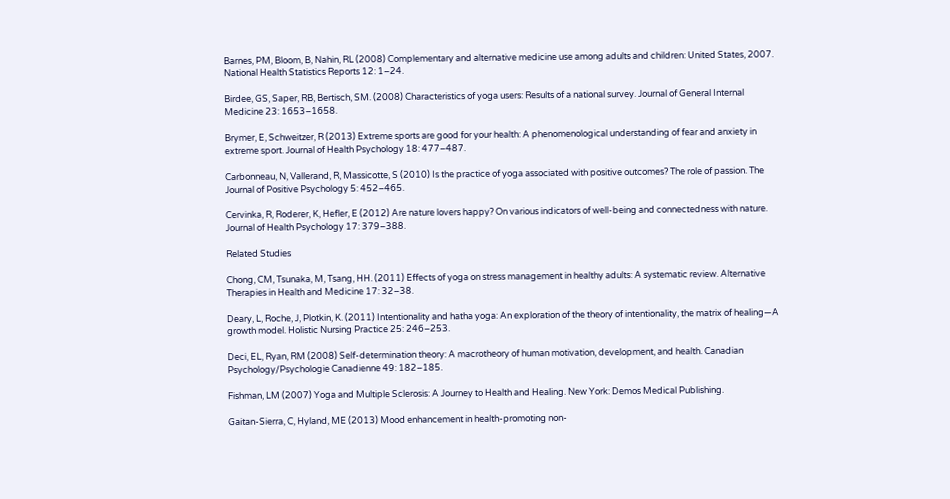Barnes, PM, Bloom, B, Nahin, RL (2008) Complementary and alternative medicine use among adults and children: United States, 2007. National Health Statistics Reports 12: 1–24.

Birdee, GS, Saper, RB, Bertisch, SM. (2008) Characteristics of yoga users: Results of a national survey. Journal of General Internal Medicine 23: 1653–1658.

Brymer, E, Schweitzer, R (2013) Extreme sports are good for your health: A phenomenological understanding of fear and anxiety in extreme sport. Journal of Health Psychology 18: 477–487.

Carbonneau, N, Vallerand, R, Massicotte, S (2010) Is the practice of yoga associated with positive outcomes? The role of passion. The Journal of Positive Psychology 5: 452–465.

Cervinka, R, Roderer, K, Hefler, E (2012) Are nature lovers happy? On various indicators of well-being and connectedness with nature. Journal of Health Psychology 17: 379–388.

Related Studies

Chong, CM, Tsunaka, M, Tsang, HH. (2011) Effects of yoga on stress management in healthy adults: A systematic review. Alternative Therapies in Health and Medicine 17: 32–38.

Deary, L, Roche, J, Plotkin, K. (2011) Intentionality and hatha yoga: An exploration of the theory of intentionality, the matrix of healing—A growth model. Holistic Nursing Practice 25: 246–253.

Deci, EL, Ryan, RM (2008) Self-determination theory: A macrotheory of human motivation, development, and health. Canadian Psychology/Psychologie Canadienne 49: 182–185.

Fishman, LM (2007) Yoga and Multiple Sclerosis: A Journey to Health and Healing. New York: Demos Medical Publishing.

Gaitan-Sierra, C, Hyland, ME (2013) Mood enhancement in health-promoting non-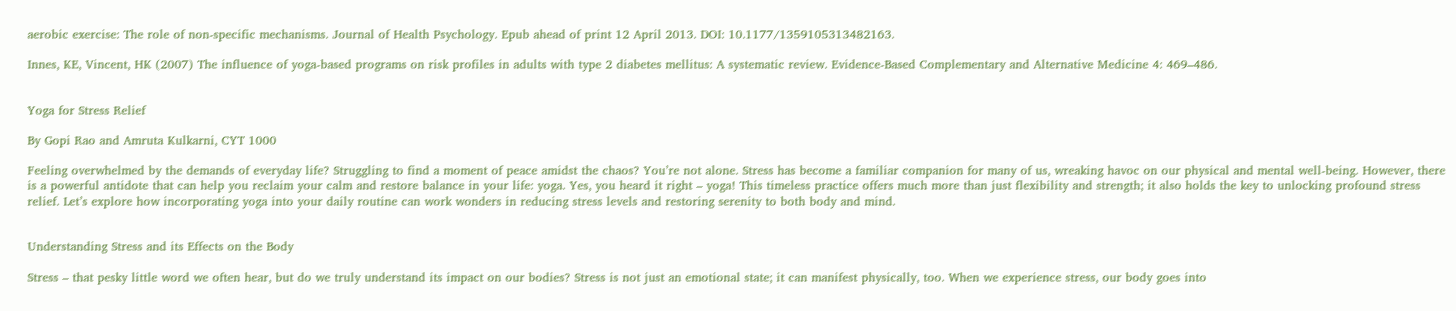aerobic exercise: The role of non-specific mechanisms. Journal of Health Psychology. Epub ahead of print 12 April 2013. DOI: 10.1177/1359105313482163.

Innes, KE, Vincent, HK (2007) The influence of yoga-based programs on risk profiles in adults with type 2 diabetes mellitus: A systematic review. Evidence-Based Complementary and Alternative Medicine 4: 469–486.


Yoga for Stress Relief

By Gopi Rao and Amruta Kulkarni, CYT 1000

Feeling overwhelmed by the demands of everyday life? Struggling to find a moment of peace amidst the chaos? You’re not alone. Stress has become a familiar companion for many of us, wreaking havoc on our physical and mental well-being. However, there is a powerful antidote that can help you reclaim your calm and restore balance in your life: yoga. Yes, you heard it right – yoga! This timeless practice offers much more than just flexibility and strength; it also holds the key to unlocking profound stress relief. Let’s explore how incorporating yoga into your daily routine can work wonders in reducing stress levels and restoring serenity to both body and mind.


Understanding Stress and its Effects on the Body

Stress – that pesky little word we often hear, but do we truly understand its impact on our bodies? Stress is not just an emotional state; it can manifest physically, too. When we experience stress, our body goes into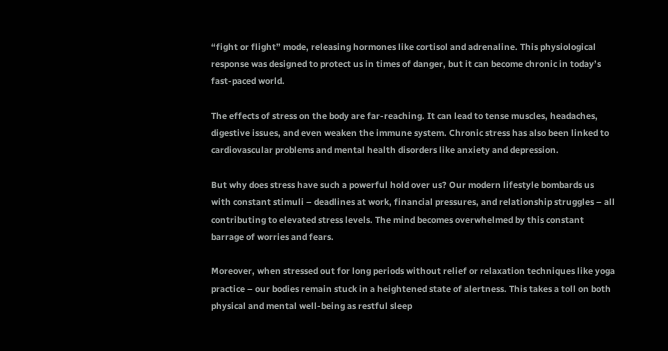“fight or flight” mode, releasing hormones like cortisol and adrenaline. This physiological response was designed to protect us in times of danger, but it can become chronic in today’s fast-paced world.

The effects of stress on the body are far-reaching. It can lead to tense muscles, headaches, digestive issues, and even weaken the immune system. Chronic stress has also been linked to cardiovascular problems and mental health disorders like anxiety and depression.

But why does stress have such a powerful hold over us? Our modern lifestyle bombards us with constant stimuli – deadlines at work, financial pressures, and relationship struggles – all contributing to elevated stress levels. The mind becomes overwhelmed by this constant barrage of worries and fears.

Moreover, when stressed out for long periods without relief or relaxation techniques like yoga practice – our bodies remain stuck in a heightened state of alertness. This takes a toll on both physical and mental well-being as restful sleep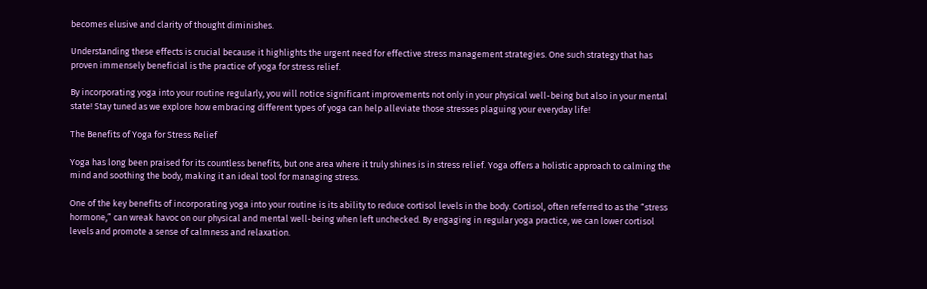becomes elusive and clarity of thought diminishes.

Understanding these effects is crucial because it highlights the urgent need for effective stress management strategies. One such strategy that has proven immensely beneficial is the practice of yoga for stress relief.

By incorporating yoga into your routine regularly, you will notice significant improvements not only in your physical well-being but also in your mental state! Stay tuned as we explore how embracing different types of yoga can help alleviate those stresses plaguing your everyday life!

The Benefits of Yoga for Stress Relief

Yoga has long been praised for its countless benefits, but one area where it truly shines is in stress relief. Yoga offers a holistic approach to calming the mind and soothing the body, making it an ideal tool for managing stress.

One of the key benefits of incorporating yoga into your routine is its ability to reduce cortisol levels in the body. Cortisol, often referred to as the “stress hormone,” can wreak havoc on our physical and mental well-being when left unchecked. By engaging in regular yoga practice, we can lower cortisol levels and promote a sense of calmness and relaxation.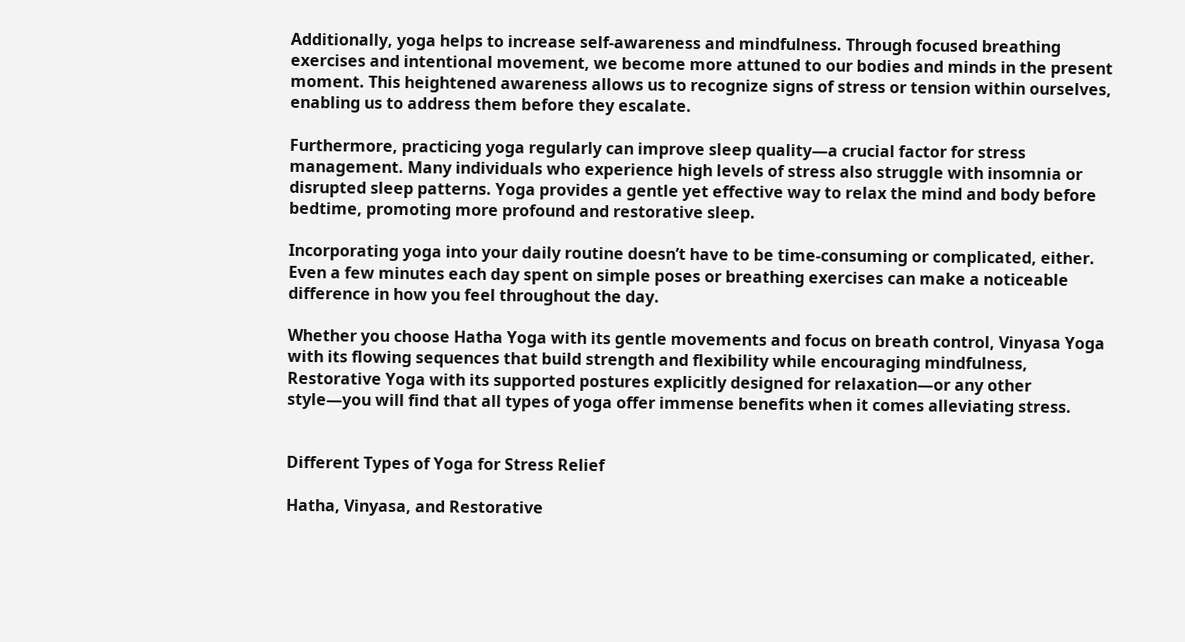Additionally, yoga helps to increase self-awareness and mindfulness. Through focused breathing exercises and intentional movement, we become more attuned to our bodies and minds in the present moment. This heightened awareness allows us to recognize signs of stress or tension within ourselves, enabling us to address them before they escalate.

Furthermore, practicing yoga regularly can improve sleep quality—a crucial factor for stress management. Many individuals who experience high levels of stress also struggle with insomnia or disrupted sleep patterns. Yoga provides a gentle yet effective way to relax the mind and body before bedtime, promoting more profound and restorative sleep.

Incorporating yoga into your daily routine doesn’t have to be time-consuming or complicated, either. Even a few minutes each day spent on simple poses or breathing exercises can make a noticeable difference in how you feel throughout the day.

Whether you choose Hatha Yoga with its gentle movements and focus on breath control, Vinyasa Yoga with its flowing sequences that build strength and flexibility while encouraging mindfulness, Restorative Yoga with its supported postures explicitly designed for relaxation—or any other style—you will find that all types of yoga offer immense benefits when it comes alleviating stress.


Different Types of Yoga for Stress Relief

Hatha, Vinyasa, and Restorative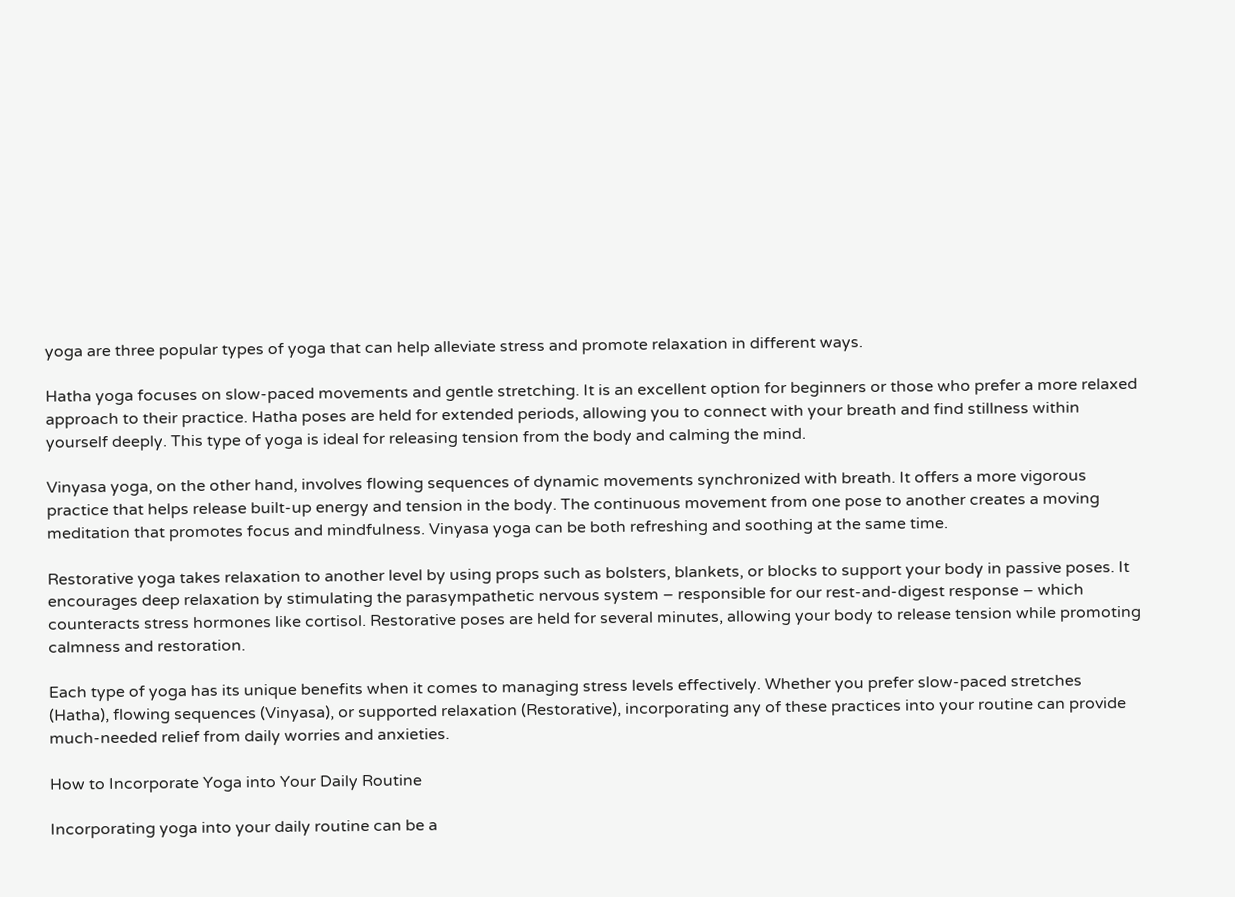yoga are three popular types of yoga that can help alleviate stress and promote relaxation in different ways.

Hatha yoga focuses on slow-paced movements and gentle stretching. It is an excellent option for beginners or those who prefer a more relaxed approach to their practice. Hatha poses are held for extended periods, allowing you to connect with your breath and find stillness within yourself deeply. This type of yoga is ideal for releasing tension from the body and calming the mind.

Vinyasa yoga, on the other hand, involves flowing sequences of dynamic movements synchronized with breath. It offers a more vigorous practice that helps release built-up energy and tension in the body. The continuous movement from one pose to another creates a moving meditation that promotes focus and mindfulness. Vinyasa yoga can be both refreshing and soothing at the same time.

Restorative yoga takes relaxation to another level by using props such as bolsters, blankets, or blocks to support your body in passive poses. It encourages deep relaxation by stimulating the parasympathetic nervous system – responsible for our rest-and-digest response – which counteracts stress hormones like cortisol. Restorative poses are held for several minutes, allowing your body to release tension while promoting calmness and restoration.

Each type of yoga has its unique benefits when it comes to managing stress levels effectively. Whether you prefer slow-paced stretches (Hatha), flowing sequences (Vinyasa), or supported relaxation (Restorative), incorporating any of these practices into your routine can provide much-needed relief from daily worries and anxieties.

How to Incorporate Yoga into Your Daily Routine

Incorporating yoga into your daily routine can be a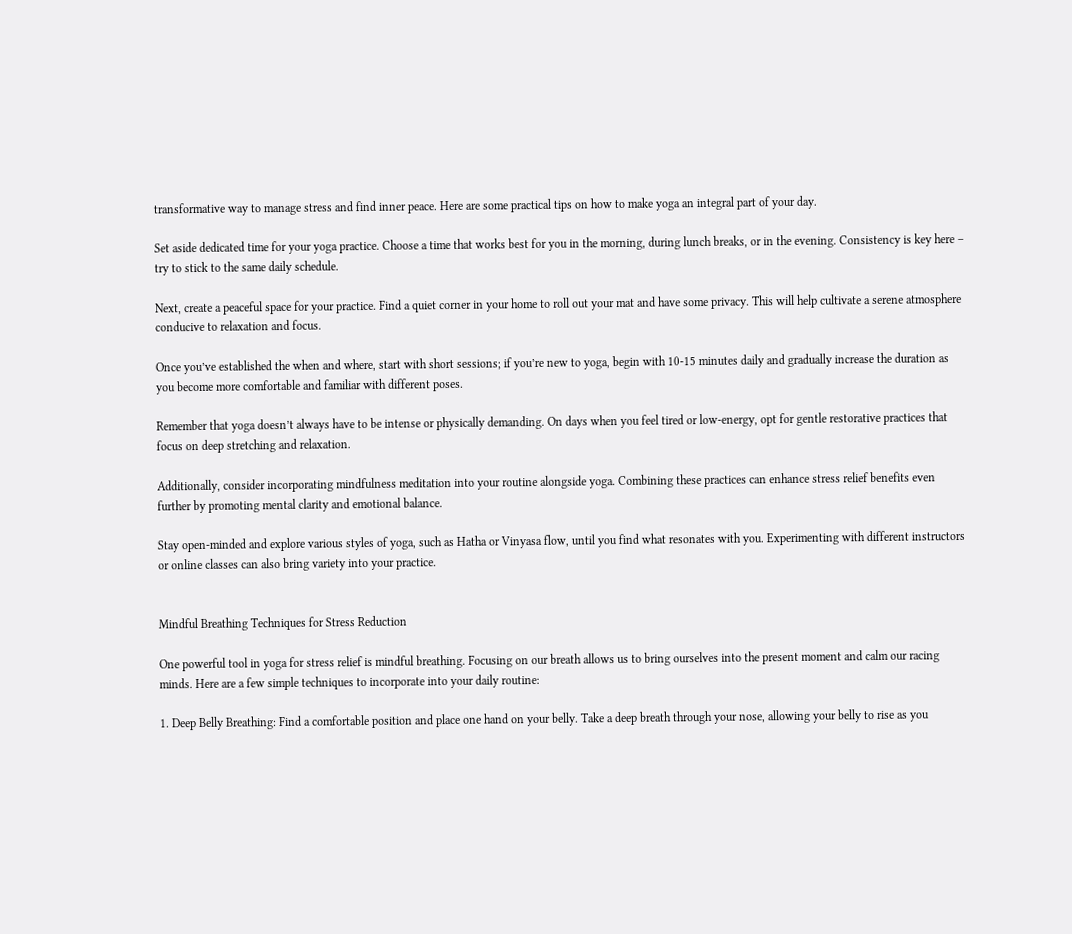transformative way to manage stress and find inner peace. Here are some practical tips on how to make yoga an integral part of your day.

Set aside dedicated time for your yoga practice. Choose a time that works best for you in the morning, during lunch breaks, or in the evening. Consistency is key here – try to stick to the same daily schedule.

Next, create a peaceful space for your practice. Find a quiet corner in your home to roll out your mat and have some privacy. This will help cultivate a serene atmosphere conducive to relaxation and focus.

Once you’ve established the when and where, start with short sessions; if you’re new to yoga, begin with 10-15 minutes daily and gradually increase the duration as you become more comfortable and familiar with different poses.

Remember that yoga doesn’t always have to be intense or physically demanding. On days when you feel tired or low-energy, opt for gentle restorative practices that focus on deep stretching and relaxation.

Additionally, consider incorporating mindfulness meditation into your routine alongside yoga. Combining these practices can enhance stress relief benefits even further by promoting mental clarity and emotional balance.

Stay open-minded and explore various styles of yoga, such as Hatha or Vinyasa flow, until you find what resonates with you. Experimenting with different instructors or online classes can also bring variety into your practice.


Mindful Breathing Techniques for Stress Reduction

One powerful tool in yoga for stress relief is mindful breathing. Focusing on our breath allows us to bring ourselves into the present moment and calm our racing minds. Here are a few simple techniques to incorporate into your daily routine:

1. Deep Belly Breathing: Find a comfortable position and place one hand on your belly. Take a deep breath through your nose, allowing your belly to rise as you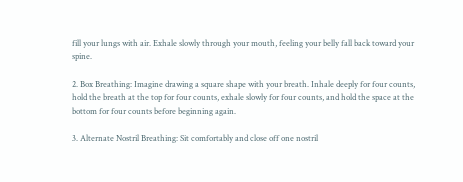fill your lungs with air. Exhale slowly through your mouth, feeling your belly fall back toward your spine.

2. Box Breathing: Imagine drawing a square shape with your breath. Inhale deeply for four counts, hold the breath at the top for four counts, exhale slowly for four counts, and hold the space at the bottom for four counts before beginning again.

3. Alternate Nostril Breathing: Sit comfortably and close off one nostril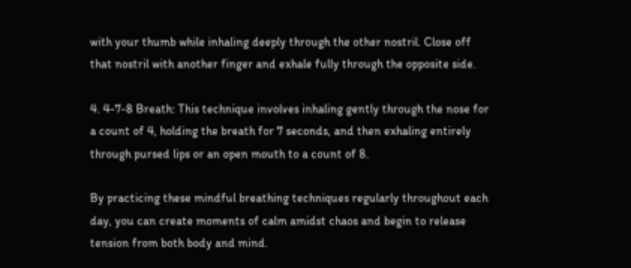with your thumb while inhaling deeply through the other nostril. Close off that nostril with another finger and exhale fully through the opposite side.

4. 4-7-8 Breath: This technique involves inhaling gently through the nose for a count of 4, holding the breath for 7 seconds, and then exhaling entirely through pursed lips or an open mouth to a count of 8.

By practicing these mindful breathing techniques regularly throughout each day, you can create moments of calm amidst chaos and begin to release tension from both body and mind.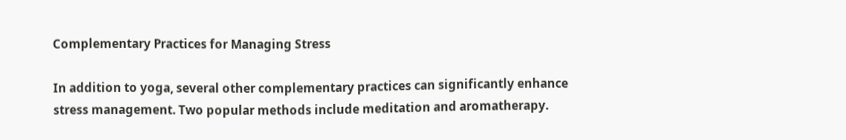Complementary Practices for Managing Stress

In addition to yoga, several other complementary practices can significantly enhance stress management. Two popular methods include meditation and aromatherapy.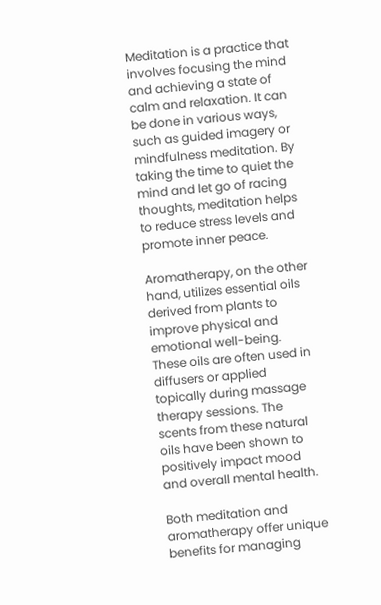Meditation is a practice that involves focusing the mind and achieving a state of calm and relaxation. It can be done in various ways, such as guided imagery or mindfulness meditation. By taking the time to quiet the mind and let go of racing thoughts, meditation helps to reduce stress levels and promote inner peace.

Aromatherapy, on the other hand, utilizes essential oils derived from plants to improve physical and emotional well-being. These oils are often used in diffusers or applied topically during massage therapy sessions. The scents from these natural oils have been shown to positively impact mood and overall mental health.

Both meditation and aromatherapy offer unique benefits for managing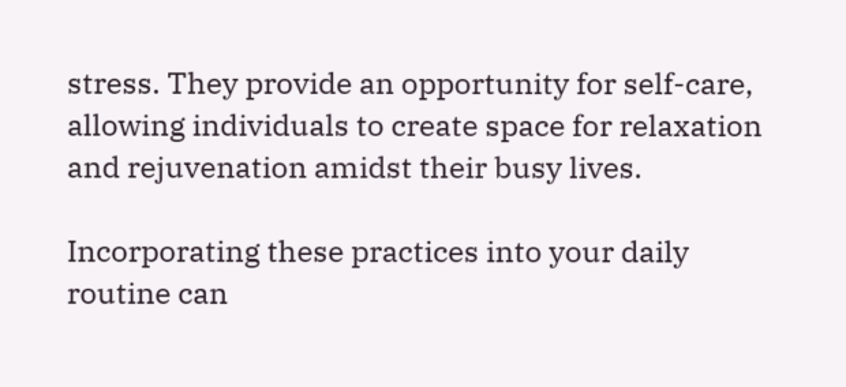stress. They provide an opportunity for self-care, allowing individuals to create space for relaxation and rejuvenation amidst their busy lives.

Incorporating these practices into your daily routine can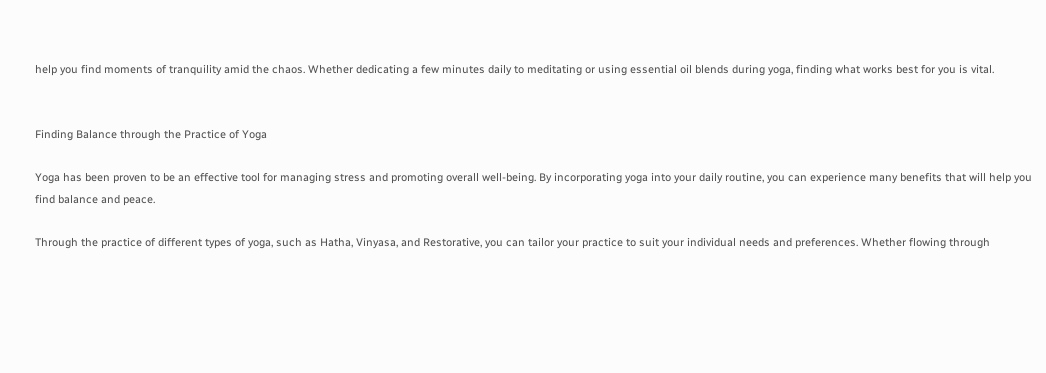help you find moments of tranquility amid the chaos. Whether dedicating a few minutes daily to meditating or using essential oil blends during yoga, finding what works best for you is vital.


Finding Balance through the Practice of Yoga

Yoga has been proven to be an effective tool for managing stress and promoting overall well-being. By incorporating yoga into your daily routine, you can experience many benefits that will help you find balance and peace.

Through the practice of different types of yoga, such as Hatha, Vinyasa, and Restorative, you can tailor your practice to suit your individual needs and preferences. Whether flowing through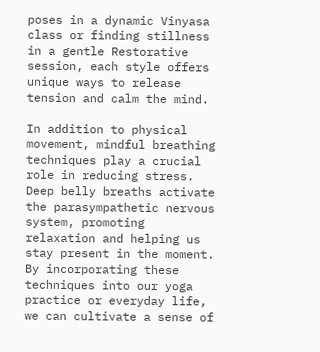poses in a dynamic Vinyasa class or finding stillness in a gentle Restorative session, each style offers unique ways to release tension and calm the mind.

In addition to physical movement, mindful breathing techniques play a crucial role in reducing stress. Deep belly breaths activate the parasympathetic nervous system, promoting relaxation and helping us stay present in the moment. By incorporating these techniques into our yoga practice or everyday life, we can cultivate a sense of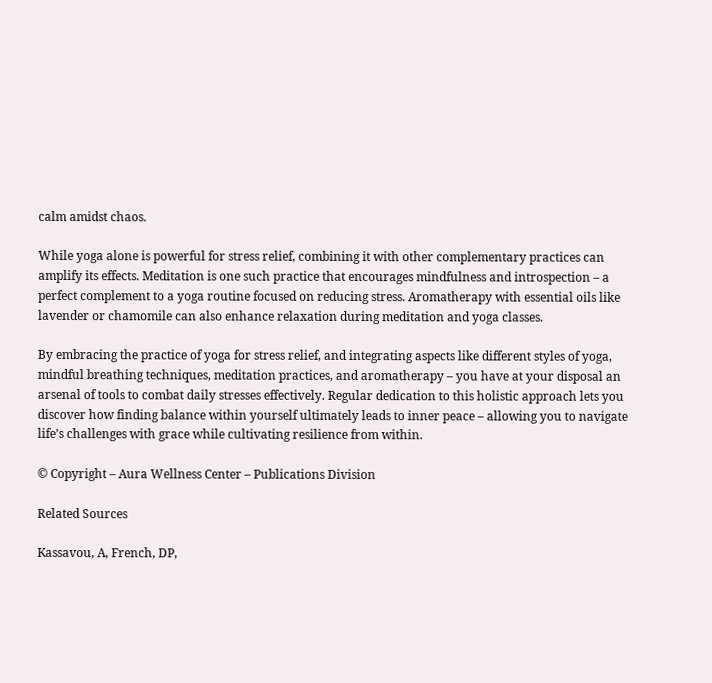calm amidst chaos.

While yoga alone is powerful for stress relief, combining it with other complementary practices can amplify its effects. Meditation is one such practice that encourages mindfulness and introspection – a perfect complement to a yoga routine focused on reducing stress. Aromatherapy with essential oils like lavender or chamomile can also enhance relaxation during meditation and yoga classes.

By embracing the practice of yoga for stress relief, and integrating aspects like different styles of yoga, mindful breathing techniques, meditation practices, and aromatherapy – you have at your disposal an arsenal of tools to combat daily stresses effectively. Regular dedication to this holistic approach lets you discover how finding balance within yourself ultimately leads to inner peace – allowing you to navigate life’s challenges with grace while cultivating resilience from within.

© Copyright – Aura Wellness Center – Publications Division

Related Sources

Kassavou, A, French, DP,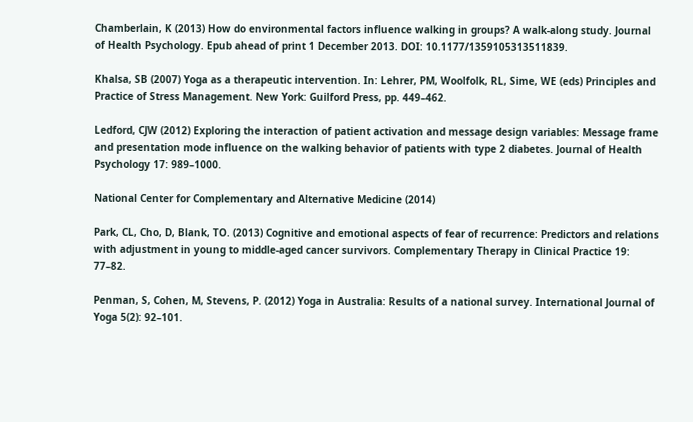Chamberlain, K (2013) How do environmental factors influence walking in groups? A walk-along study. Journal of Health Psychology. Epub ahead of print 1 December 2013. DOI: 10.1177/1359105313511839.

Khalsa, SB (2007) Yoga as a therapeutic intervention. In: Lehrer, PM, Woolfolk, RL, Sime, WE (eds) Principles and Practice of Stress Management. New York: Guilford Press, pp. 449–462.

Ledford, CJW (2012) Exploring the interaction of patient activation and message design variables: Message frame and presentation mode influence on the walking behavior of patients with type 2 diabetes. Journal of Health Psychology 17: 989–1000.

National Center for Complementary and Alternative Medicine (2014)

Park, CL, Cho, D, Blank, TO. (2013) Cognitive and emotional aspects of fear of recurrence: Predictors and relations with adjustment in young to middle-aged cancer survivors. Complementary Therapy in Clinical Practice 19: 77–82.

Penman, S, Cohen, M, Stevens, P. (2012) Yoga in Australia: Results of a national survey. International Journal of Yoga 5(2): 92–101.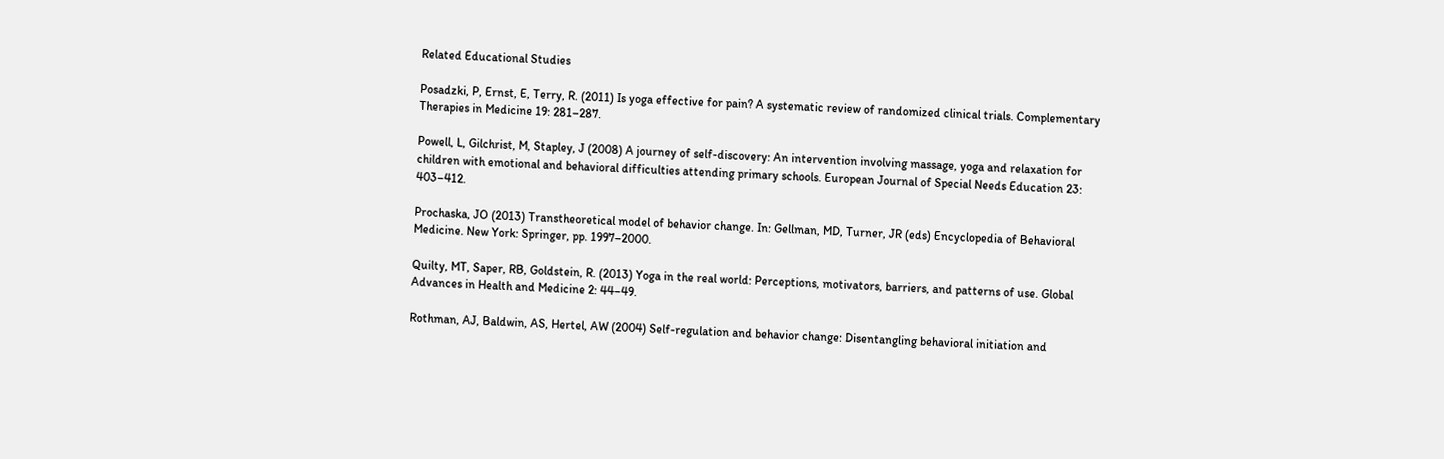Related Educational Studies

Posadzki, P, Ernst, E, Terry, R. (2011) Is yoga effective for pain? A systematic review of randomized clinical trials. Complementary Therapies in Medicine 19: 281–287.

Powell, L, Gilchrist, M, Stapley, J (2008) A journey of self-discovery: An intervention involving massage, yoga and relaxation for children with emotional and behavioral difficulties attending primary schools. European Journal of Special Needs Education 23: 403–412.

Prochaska, JO (2013) Transtheoretical model of behavior change. In: Gellman, MD, Turner, JR (eds) Encyclopedia of Behavioral Medicine. New York: Springer, pp. 1997–2000.

Quilty, MT, Saper, RB, Goldstein, R. (2013) Yoga in the real world: Perceptions, motivators, barriers, and patterns of use. Global Advances in Health and Medicine 2: 44–49.

Rothman, AJ, Baldwin, AS, Hertel, AW (2004) Self-regulation and behavior change: Disentangling behavioral initiation and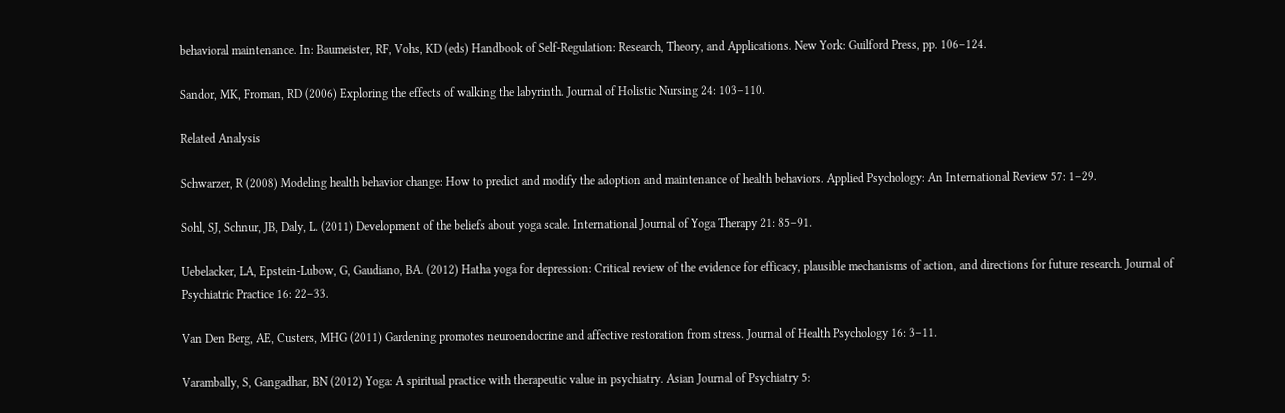behavioral maintenance. In: Baumeister, RF, Vohs, KD (eds) Handbook of Self-Regulation: Research, Theory, and Applications. New York: Guilford Press, pp. 106–124.

Sandor, MK, Froman, RD (2006) Exploring the effects of walking the labyrinth. Journal of Holistic Nursing 24: 103–110.

Related Analysis

Schwarzer, R (2008) Modeling health behavior change: How to predict and modify the adoption and maintenance of health behaviors. Applied Psychology: An International Review 57: 1–29.

Sohl, SJ, Schnur, JB, Daly, L. (2011) Development of the beliefs about yoga scale. International Journal of Yoga Therapy 21: 85–91.

Uebelacker, LA, Epstein-Lubow, G, Gaudiano, BA. (2012) Hatha yoga for depression: Critical review of the evidence for efficacy, plausible mechanisms of action, and directions for future research. Journal of
Psychiatric Practice 16: 22–33.

Van Den Berg, AE, Custers, MHG (2011) Gardening promotes neuroendocrine and affective restoration from stress. Journal of Health Psychology 16: 3–11.

Varambally, S, Gangadhar, BN (2012) Yoga: A spiritual practice with therapeutic value in psychiatry. Asian Journal of Psychiatry 5: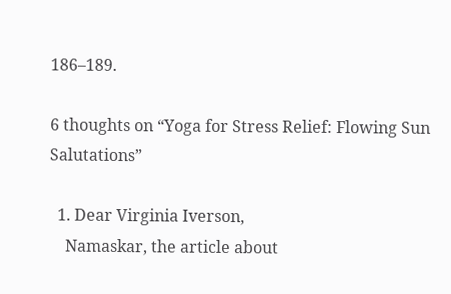186–189.

6 thoughts on “Yoga for Stress Relief: Flowing Sun Salutations”

  1. Dear Virginia Iverson,
    Namaskar, the article about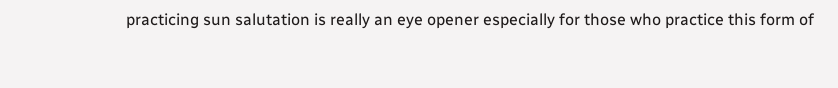practicing sun salutation is really an eye opener especially for those who practice this form of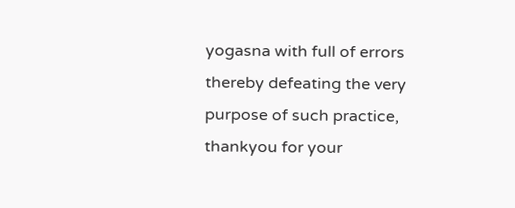yogasna with full of errors thereby defeating the very purpose of such practice, thankyou for your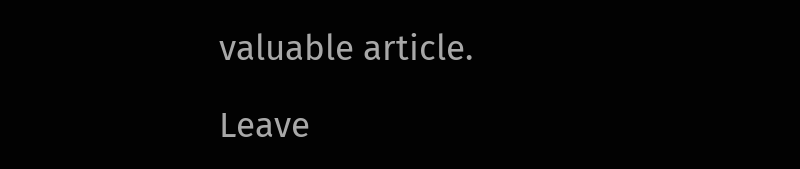valuable article.

Leave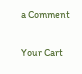a Comment

Your Cart